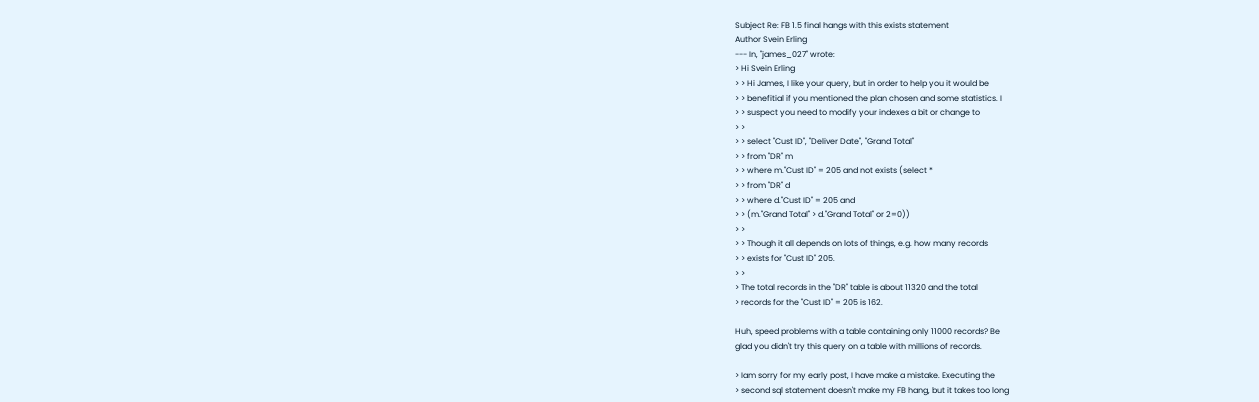Subject Re: FB 1.5 final hangs with this exists statement
Author Svein Erling
--- In, "james_027" wrote:
> Hi Svein Erling
> > Hi James, I like your query, but in order to help you it would be
> > benefitial if you mentioned the plan chosen and some statistics. I
> > suspect you need to modify your indexes a bit or change to
> >
> > select "Cust ID", "Deliver Date", "Grand Total"
> > from "DR" m
> > where m."Cust ID" = 205 and not exists (select *
> > from "DR" d
> > where d."Cust ID" = 205 and
> > (m."Grand Total" > d."Grand Total" or 2=0))
> >
> > Though it all depends on lots of things, e.g. how many records
> > exists for "Cust ID" 205.
> >
> The total records in the "DR" table is about 11320 and the total
> records for the "Cust ID" = 205 is 162.

Huh, speed problems with a table containing only 11000 records? Be
glad you didn't try this query on a table with millions of records.

> Iam sorry for my early post, I have make a mistake. Executing the
> second sql statement doesn't make my FB hang, but it takes too long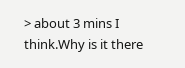> about 3 mins I think.Why is it there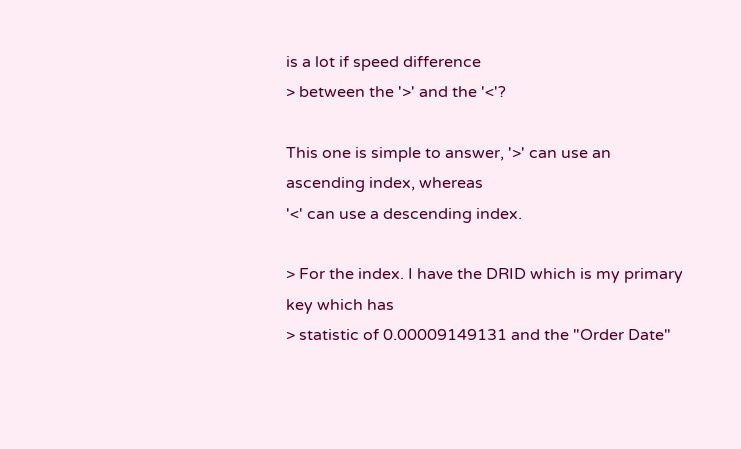is a lot if speed difference
> between the '>' and the '<'?

This one is simple to answer, '>' can use an ascending index, whereas
'<' can use a descending index.

> For the index. I have the DRID which is my primary key which has
> statistic of 0.00009149131 and the "Order Date"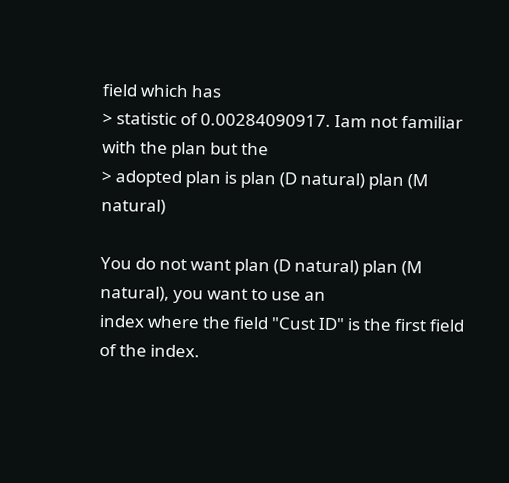field which has
> statistic of 0.00284090917. Iam not familiar with the plan but the
> adopted plan is plan (D natural) plan (M natural)

You do not want plan (D natural) plan (M natural), you want to use an
index where the field "Cust ID" is the first field of the index.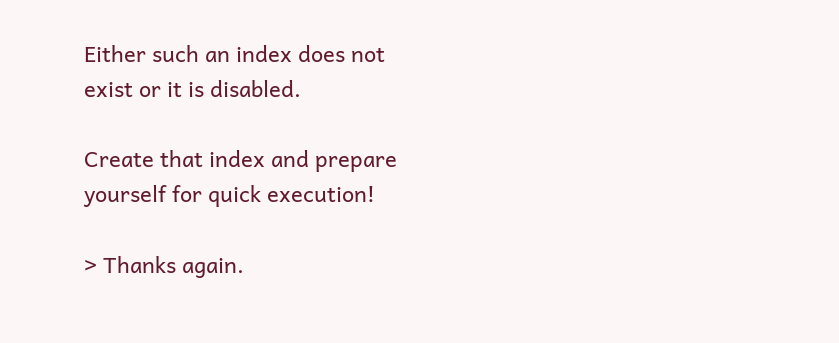Either such an index does not exist or it is disabled.

Create that index and prepare yourself for quick execution!

> Thanks again.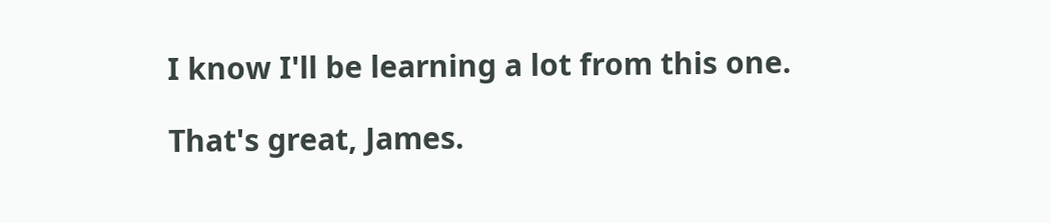I know I'll be learning a lot from this one.

That's great, James.